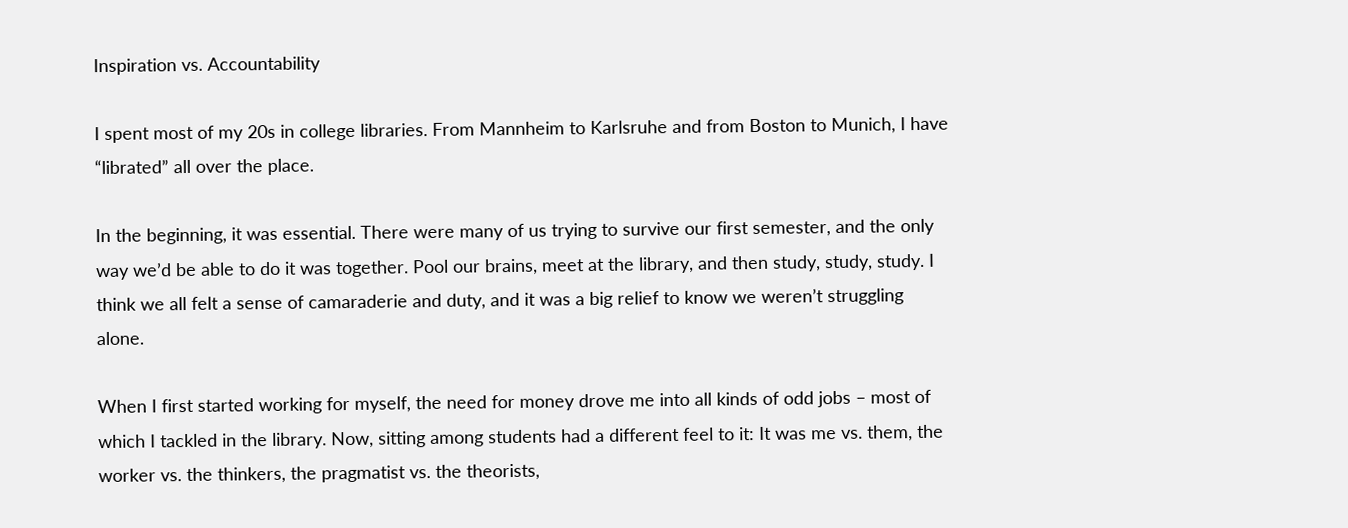Inspiration vs. Accountability

I spent most of my 20s in college libraries. From Mannheim to Karlsruhe and from Boston to Munich, I have “librated” all over the place.

In the beginning, it was essential. There were many of us trying to survive our first semester, and the only way we’d be able to do it was together. Pool our brains, meet at the library, and then study, study, study. I think we all felt a sense of camaraderie and duty, and it was a big relief to know we weren’t struggling alone.

When I first started working for myself, the need for money drove me into all kinds of odd jobs – most of which I tackled in the library. Now, sitting among students had a different feel to it: It was me vs. them, the worker vs. the thinkers, the pragmatist vs. the theorists,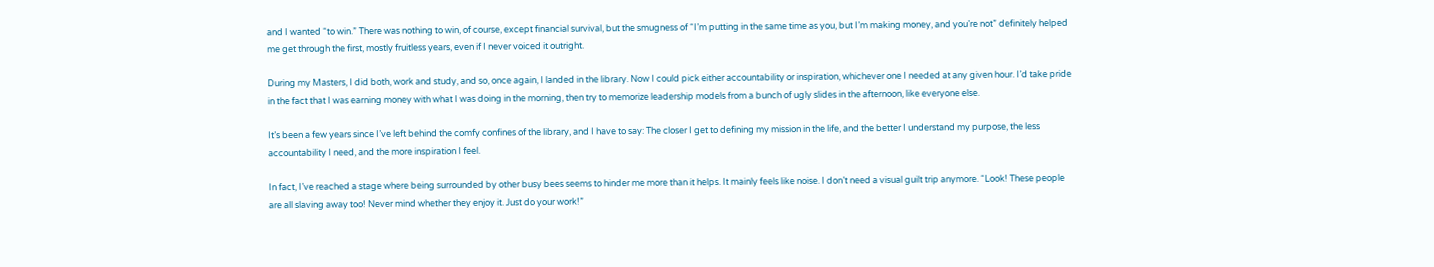and I wanted “to win.” There was nothing to win, of course, except financial survival, but the smugness of “I’m putting in the same time as you, but I’m making money, and you’re not” definitely helped me get through the first, mostly fruitless years, even if I never voiced it outright.

During my Masters, I did both, work and study, and so, once again, I landed in the library. Now I could pick either accountability or inspiration, whichever one I needed at any given hour. I’d take pride in the fact that I was earning money with what I was doing in the morning, then try to memorize leadership models from a bunch of ugly slides in the afternoon, like everyone else.

It’s been a few years since I’ve left behind the comfy confines of the library, and I have to say: The closer I get to defining my mission in the life, and the better I understand my purpose, the less accountability I need, and the more inspiration I feel.

In fact, I’ve reached a stage where being surrounded by other busy bees seems to hinder me more than it helps. It mainly feels like noise. I don’t need a visual guilt trip anymore. “Look! These people are all slaving away too! Never mind whether they enjoy it. Just do your work!”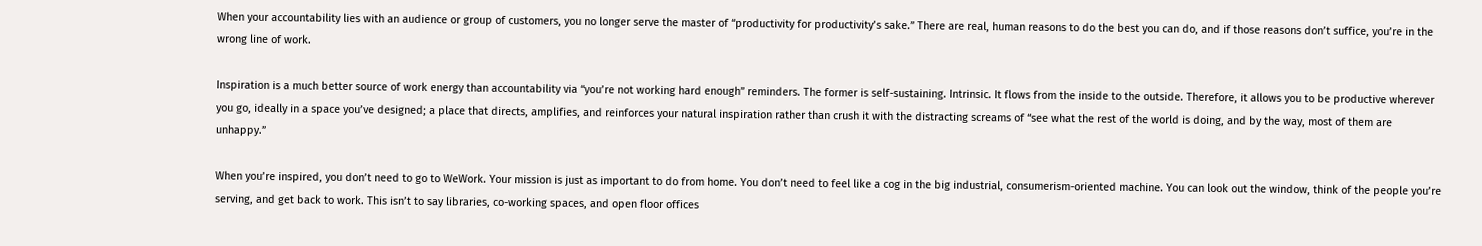When your accountability lies with an audience or group of customers, you no longer serve the master of “productivity for productivity’s sake.” There are real, human reasons to do the best you can do, and if those reasons don’t suffice, you’re in the wrong line of work.

Inspiration is a much better source of work energy than accountability via “you’re not working hard enough” reminders. The former is self-sustaining. Intrinsic. It flows from the inside to the outside. Therefore, it allows you to be productive wherever you go, ideally in a space you’ve designed; a place that directs, amplifies, and reinforces your natural inspiration rather than crush it with the distracting screams of “see what the rest of the world is doing, and by the way, most of them are unhappy.”

When you’re inspired, you don’t need to go to WeWork. Your mission is just as important to do from home. You don’t need to feel like a cog in the big industrial, consumerism-oriented machine. You can look out the window, think of the people you’re serving, and get back to work. This isn’t to say libraries, co-working spaces, and open floor offices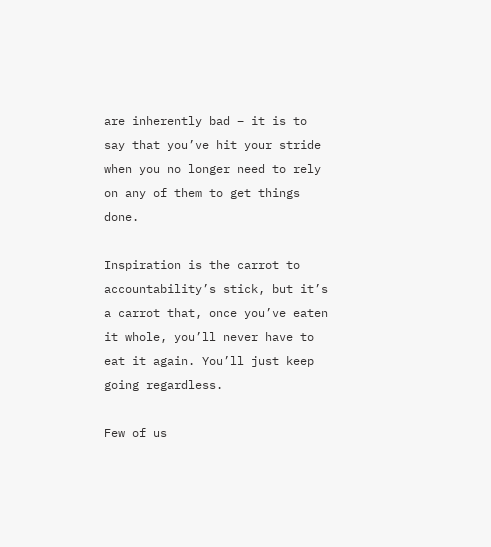are inherently bad – it is to say that you’ve hit your stride when you no longer need to rely on any of them to get things done.

Inspiration is the carrot to accountability’s stick, but it’s a carrot that, once you’ve eaten it whole, you’ll never have to eat it again. You’ll just keep going regardless.

Few of us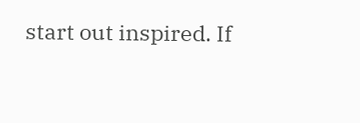start out inspired. If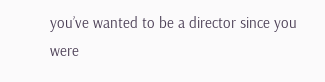you’ve wanted to be a director since you were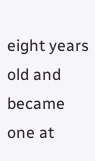eight years old and became one at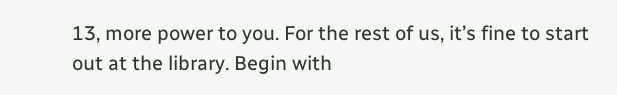13, more power to you. For the rest of us, it’s fine to start out at the library. Begin with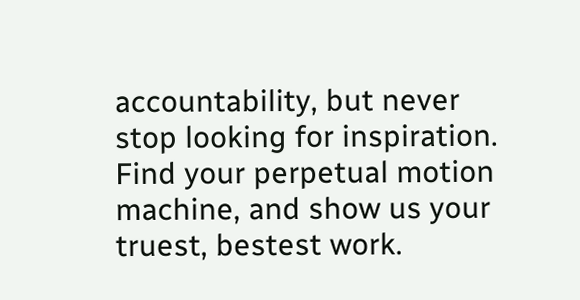accountability, but never stop looking for inspiration. Find your perpetual motion machine, and show us your truest, bestest work.